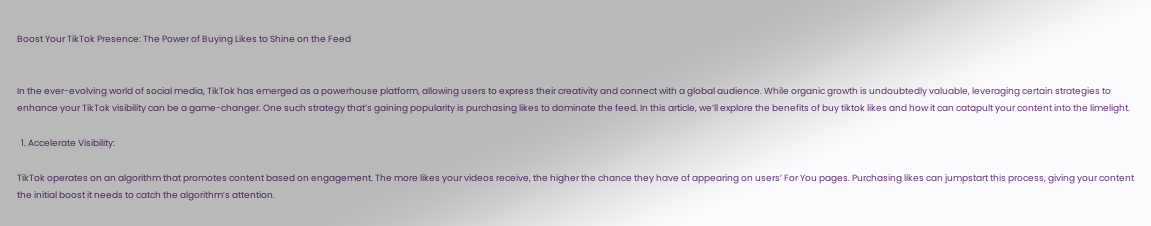Boost Your TikTok Presence: The Power of Buying Likes to Shine on the Feed


In the ever-evolving world of social media, TikTok has emerged as a powerhouse platform, allowing users to express their creativity and connect with a global audience. While organic growth is undoubtedly valuable, leveraging certain strategies to enhance your TikTok visibility can be a game-changer. One such strategy that’s gaining popularity is purchasing likes to dominate the feed. In this article, we’ll explore the benefits of buy tiktok likes and how it can catapult your content into the limelight.

  1. Accelerate Visibility:

TikTok operates on an algorithm that promotes content based on engagement. The more likes your videos receive, the higher the chance they have of appearing on users’ For You pages. Purchasing likes can jumpstart this process, giving your content the initial boost it needs to catch the algorithm’s attention.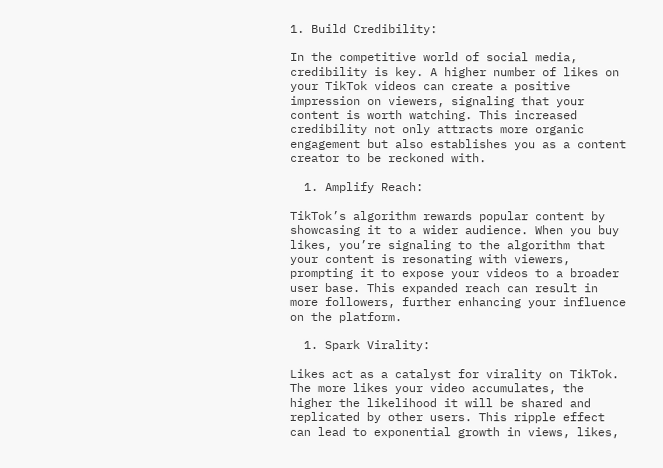1. Build Credibility:

In the competitive world of social media, credibility is key. A higher number of likes on your TikTok videos can create a positive impression on viewers, signaling that your content is worth watching. This increased credibility not only attracts more organic engagement but also establishes you as a content creator to be reckoned with.

  1. Amplify Reach:

TikTok’s algorithm rewards popular content by showcasing it to a wider audience. When you buy likes, you’re signaling to the algorithm that your content is resonating with viewers, prompting it to expose your videos to a broader user base. This expanded reach can result in more followers, further enhancing your influence on the platform.

  1. Spark Virality:

Likes act as a catalyst for virality on TikTok. The more likes your video accumulates, the higher the likelihood it will be shared and replicated by other users. This ripple effect can lead to exponential growth in views, likes,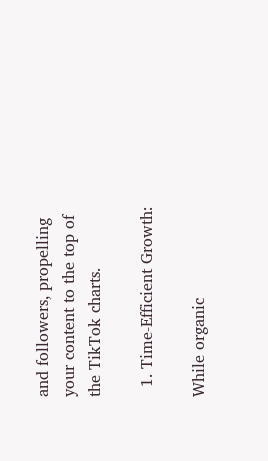and followers, propelling your content to the top of the TikTok charts.

  1. Time-Efficient Growth:

While organic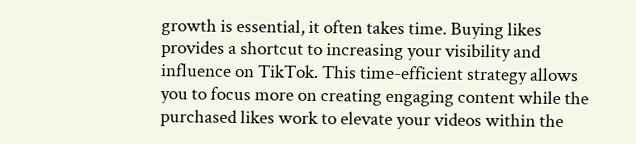growth is essential, it often takes time. Buying likes provides a shortcut to increasing your visibility and influence on TikTok. This time-efficient strategy allows you to focus more on creating engaging content while the purchased likes work to elevate your videos within the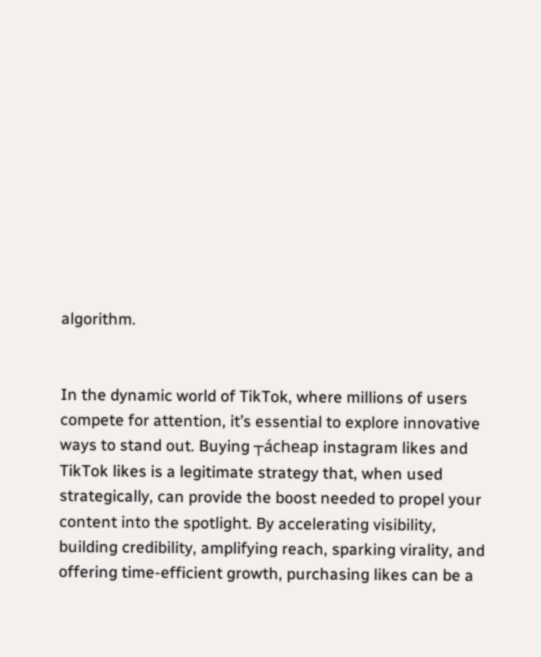algorithm.


In the dynamic world of TikTok, where millions of users compete for attention, it’s essential to explore innovative ways to stand out. Buying ┬ácheap instagram likes and TikTok likes is a legitimate strategy that, when used strategically, can provide the boost needed to propel your content into the spotlight. By accelerating visibility, building credibility, amplifying reach, sparking virality, and offering time-efficient growth, purchasing likes can be a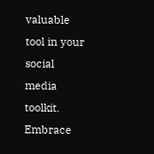valuable tool in your social media toolkit. Embrace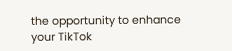the opportunity to enhance your TikTok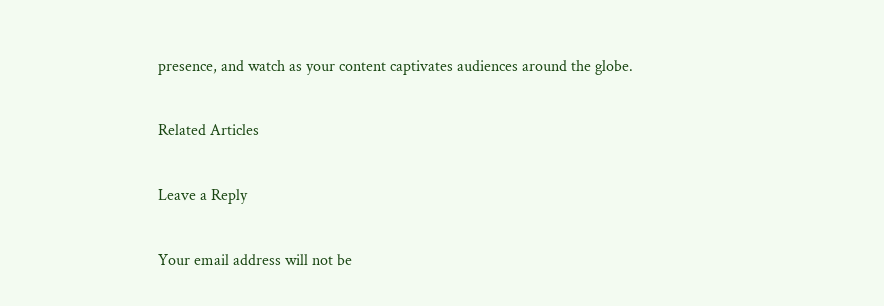presence, and watch as your content captivates audiences around the globe.

Related Articles

Leave a Reply

Your email address will not be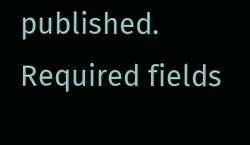published. Required fields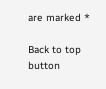are marked *

Back to top button